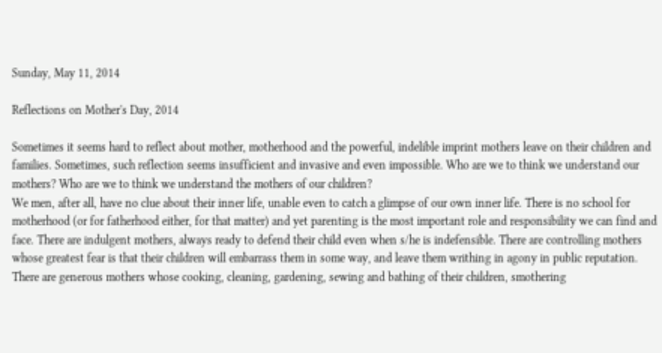Sunday, May 11, 2014

Reflections on Mother's Day, 2014

Sometimes it seems hard to reflect about mother, motherhood and the powerful, indelible imprint mothers leave on their children and families. Sometimes, such reflection seems insufficient and invasive and even impossible. Who are we to think we understand our mothers? Who are we to think we understand the mothers of our children?
We men, after all, have no clue about their inner life, unable even to catch a glimpse of our own inner life. There is no school for motherhood (or for fatherhood either, for that matter) and yet parenting is the most important role and responsibility we can find and face. There are indulgent mothers, always ready to defend their child even when s/he is indefensible. There are controlling mothers whose greatest fear is that their children will embarrass them in some way, and leave them writhing in agony in public reputation. There are generous mothers whose cooking, cleaning, gardening, sewing and bathing of their children, smothering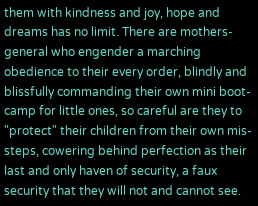them with kindness and joy, hope and dreams has no limit. There are mothers-general who engender a marching obedience to their every order, blindly and blissfully commanding their own mini boot-camp for little ones, so careful are they to "protect" their children from their own mis-steps, cowering behind perfection as their last and only haven of security, a faux security that they will not and cannot see.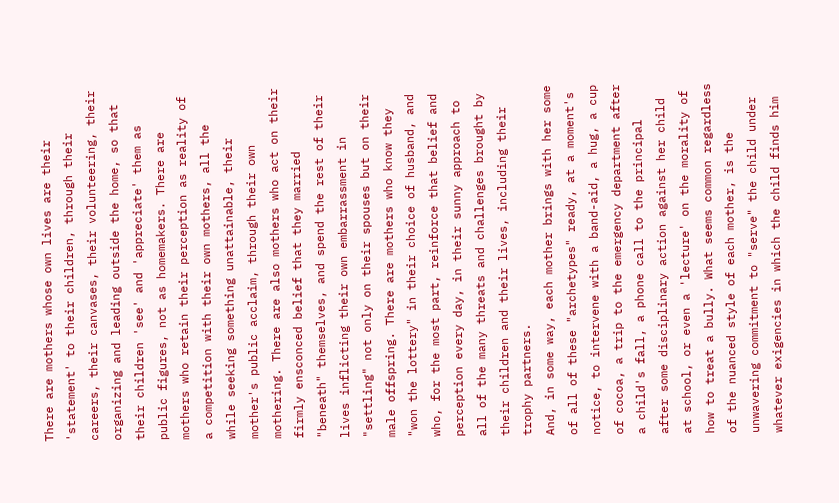There are mothers whose own lives are their 'statement' to their children, through their careers, their canvases, their volunteering, their organizing and leading outside the home, so that their children 'see' and 'appreciate' them as public figures, not as homemakers. There are mothers who retain their perception as reality of a competition with their own mothers, all the while seeking something unattainable, their mother's public acclaim, through their own mothering. There are also mothers who act on their firmly ensconced belief that they married "beneath" themselves, and spend the rest of their lives inflicting their own embarrassment in "settling" not only on their spouses but on their male offspring. There are mothers who know they "won the lottery" in their choice of husband, and who, for the most part, reinforce that belief and perception every day, in their sunny approach to all of the many threats and challenges brought by their children and their lives, including their trophy partners.
And, in some way, each mother brings with her some of all of these "archetypes" ready, at a moment's notice, to intervene with a band-aid, a hug, a cup of cocoa, a trip to the emergency department after a child's fall, a phone call to the principal after some disciplinary action against her child at school, or even a 'lecture' on the morality of how to treat a bully. What seems common regardless of the nuanced style of each mother, is the unwavering commitment to "serve" the child under whatever exigencies in which the child finds him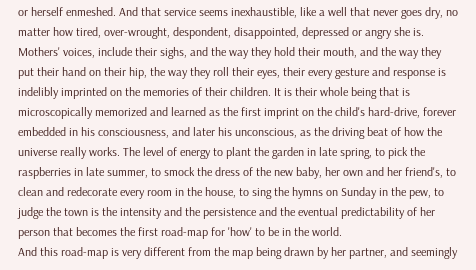or herself enmeshed. And that service seems inexhaustible, like a well that never goes dry, no matter how tired, over-wrought, despondent, disappointed, depressed or angry she is.
Mothers' voices, include their sighs, and the way they hold their mouth, and the way they put their hand on their hip, the way they roll their eyes, their every gesture and response is indelibly imprinted on the memories of their children. It is their whole being that is microscopically memorized and learned as the first imprint on the child's hard-drive, forever embedded in his consciousness, and later his unconscious, as the driving beat of how the universe really works. The level of energy to plant the garden in late spring, to pick the raspberries in late summer, to smock the dress of the new baby, her own and her friend's, to clean and redecorate every room in the house, to sing the hymns on Sunday in the pew, to judge the town is the intensity and the persistence and the eventual predictability of her person that becomes the first road-map for 'how' to be in the world.
And this road-map is very different from the map being drawn by her partner, and seemingly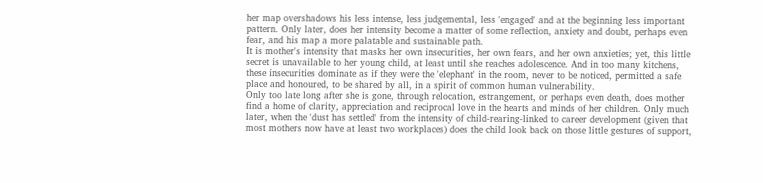her map overshadows his less intense, less judgemental, less 'engaged' and at the beginning less important pattern. Only later, does her intensity become a matter of some reflection, anxiety and doubt, perhaps even fear, and his map a more palatable and sustainable path.
It is mother's intensity that masks her own insecurities, her own fears, and her own anxieties; yet, this little secret is unavailable to her young child, at least until she reaches adolescence. And in too many kitchens, these insecurities dominate as if they were the 'elephant' in the room, never to be noticed, permitted a safe place and honoured, to be shared by all, in a spirit of common human vulnerability.
Only too late long after she is gone, through relocation, estrangement, or perhaps even death, does mother find a home of clarity, appreciation and reciprocal love in the hearts and minds of her children. Only much later, when the 'dust has settled' from the intensity of child-rearing-linked to career development (given that most mothers now have at least two workplaces) does the child look back on those little gestures of support,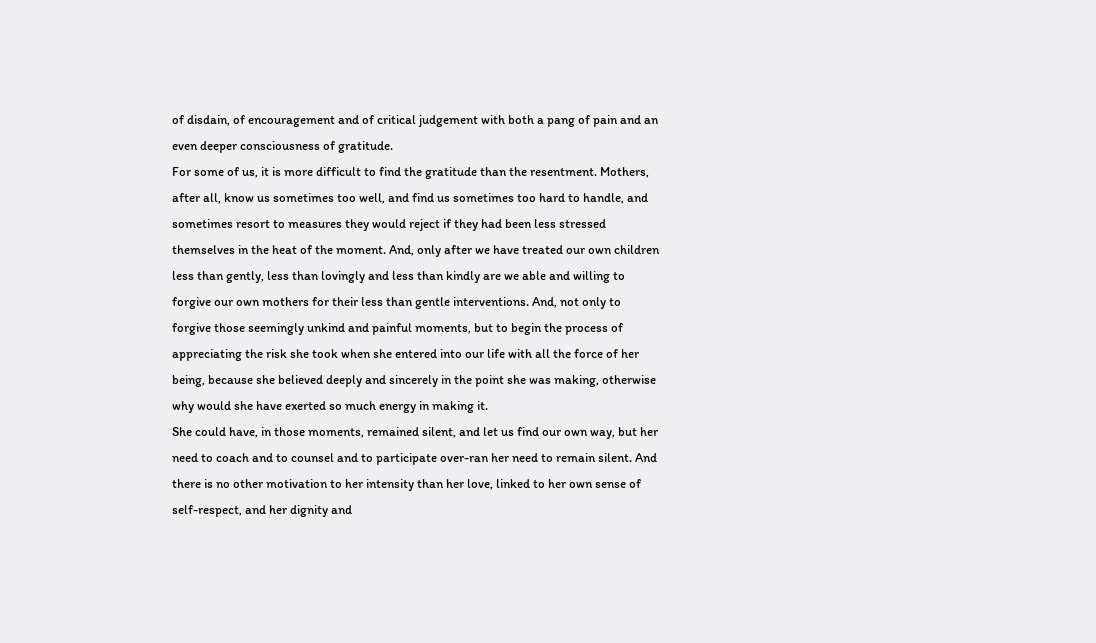of disdain, of encouragement and of critical judgement with both a pang of pain and an even deeper consciousness of gratitude.
For some of us, it is more difficult to find the gratitude than the resentment. Mothers, after all, know us sometimes too well, and find us sometimes too hard to handle, and sometimes resort to measures they would reject if they had been less stressed themselves in the heat of the moment. And, only after we have treated our own children less than gently, less than lovingly and less than kindly are we able and willing to forgive our own mothers for their less than gentle interventions. And, not only to forgive those seemingly unkind and painful moments, but to begin the process of appreciating the risk she took when she entered into our life with all the force of her being, because she believed deeply and sincerely in the point she was making, otherwise why would she have exerted so much energy in making it.
She could have, in those moments, remained silent, and let us find our own way, but her need to coach and to counsel and to participate over-ran her need to remain silent. And there is no other motivation to her intensity than her love, linked to her own sense of self-respect, and her dignity and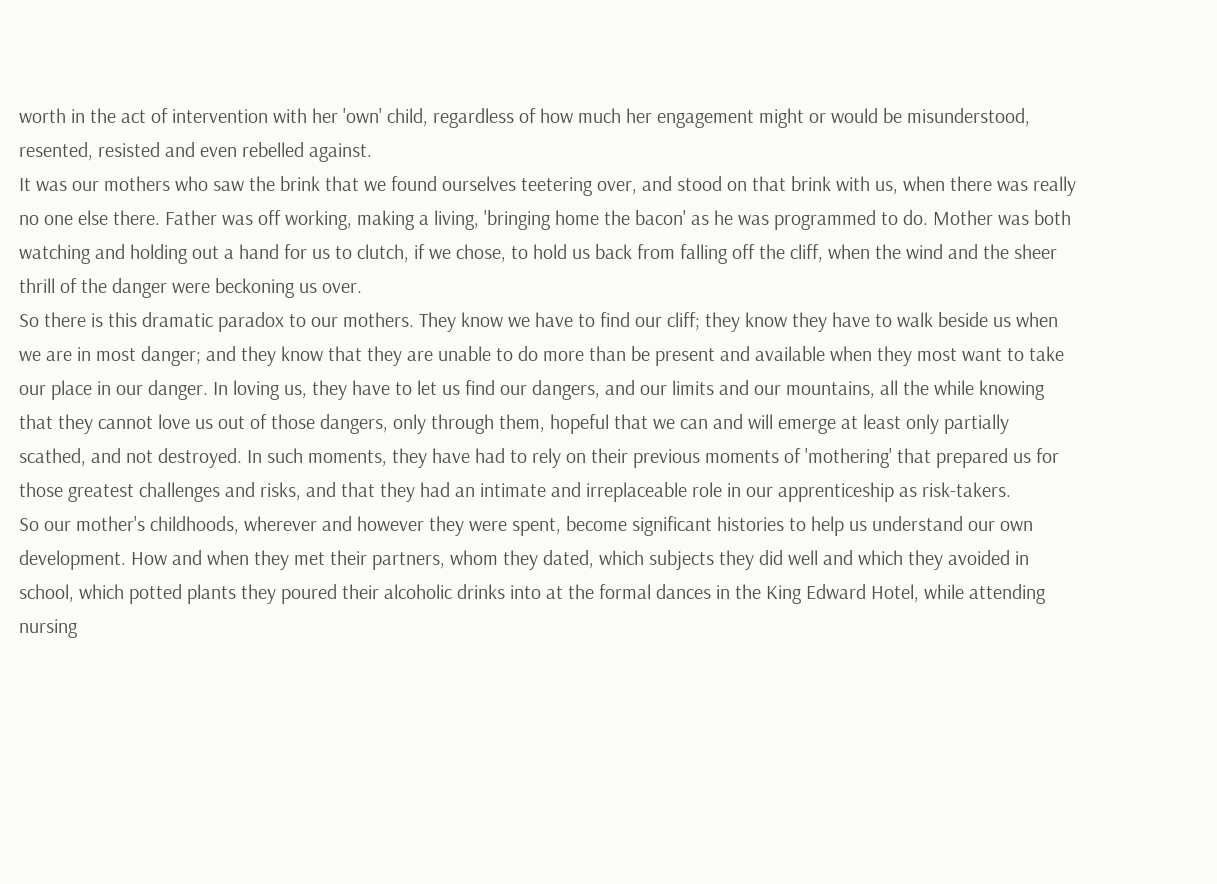worth in the act of intervention with her 'own' child, regardless of how much her engagement might or would be misunderstood, resented, resisted and even rebelled against.
It was our mothers who saw the brink that we found ourselves teetering over, and stood on that brink with us, when there was really no one else there. Father was off working, making a living, 'bringing home the bacon' as he was programmed to do. Mother was both watching and holding out a hand for us to clutch, if we chose, to hold us back from falling off the cliff, when the wind and the sheer thrill of the danger were beckoning us over.
So there is this dramatic paradox to our mothers. They know we have to find our cliff; they know they have to walk beside us when we are in most danger; and they know that they are unable to do more than be present and available when they most want to take our place in our danger. In loving us, they have to let us find our dangers, and our limits and our mountains, all the while knowing that they cannot love us out of those dangers, only through them, hopeful that we can and will emerge at least only partially scathed, and not destroyed. In such moments, they have had to rely on their previous moments of 'mothering' that prepared us for those greatest challenges and risks, and that they had an intimate and irreplaceable role in our apprenticeship as risk-takers.
So our mother's childhoods, wherever and however they were spent, become significant histories to help us understand our own development. How and when they met their partners, whom they dated, which subjects they did well and which they avoided in school, which potted plants they poured their alcoholic drinks into at the formal dances in the King Edward Hotel, while attending nursing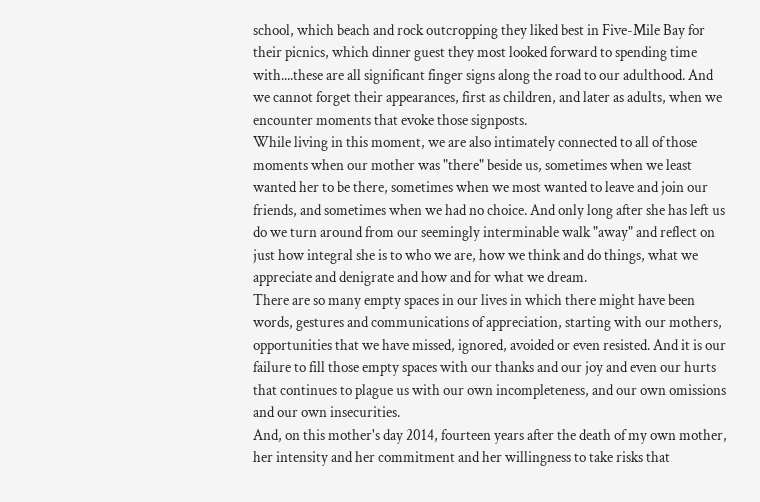school, which beach and rock outcropping they liked best in Five-Mile Bay for their picnics, which dinner guest they most looked forward to spending time with....these are all significant finger signs along the road to our adulthood. And we cannot forget their appearances, first as children, and later as adults, when we encounter moments that evoke those signposts.
While living in this moment, we are also intimately connected to all of those moments when our mother was "there" beside us, sometimes when we least wanted her to be there, sometimes when we most wanted to leave and join our friends, and sometimes when we had no choice. And only long after she has left us do we turn around from our seemingly interminable walk "away" and reflect on just how integral she is to who we are, how we think and do things, what we appreciate and denigrate and how and for what we dream.
There are so many empty spaces in our lives in which there might have been words, gestures and communications of appreciation, starting with our mothers, opportunities that we have missed, ignored, avoided or even resisted. And it is our failure to fill those empty spaces with our thanks and our joy and even our hurts that continues to plague us with our own incompleteness, and our own omissions and our own insecurities.
And, on this mother's day 2014, fourteen years after the death of my own mother, her intensity and her commitment and her willingness to take risks that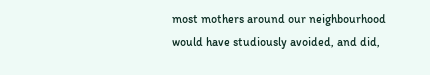most mothers around our neighbourhood would have studiously avoided, and did,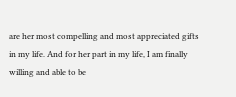are her most compelling and most appreciated gifts in my life. And for her part in my life, I am finally willing and able to be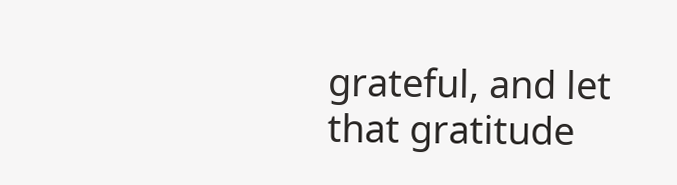grateful, and let that gratitude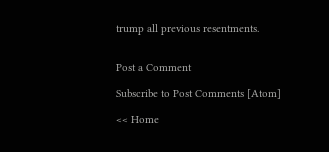trump all previous resentments.


Post a Comment

Subscribe to Post Comments [Atom]

<< Home